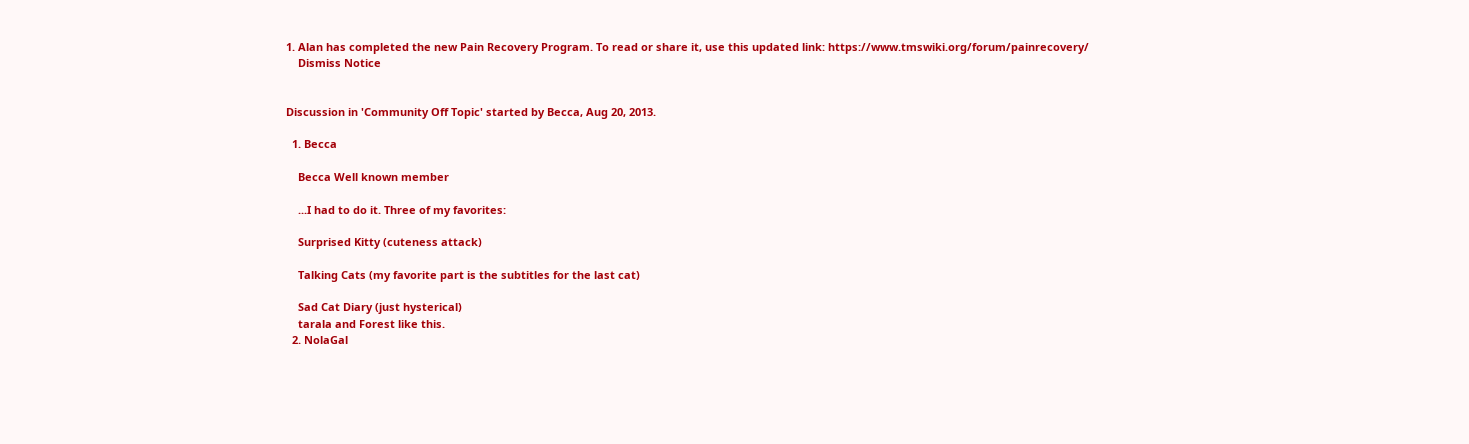1. Alan has completed the new Pain Recovery Program. To read or share it, use this updated link: https://www.tmswiki.org/forum/painrecovery/
    Dismiss Notice


Discussion in 'Community Off Topic' started by Becca, Aug 20, 2013.

  1. Becca

    Becca Well known member

    ...I had to do it. Three of my favorites:

    Surprised Kitty (cuteness attack)

    Talking Cats (my favorite part is the subtitles for the last cat)

    Sad Cat Diary (just hysterical)
    tarala and Forest like this.
  2. NolaGal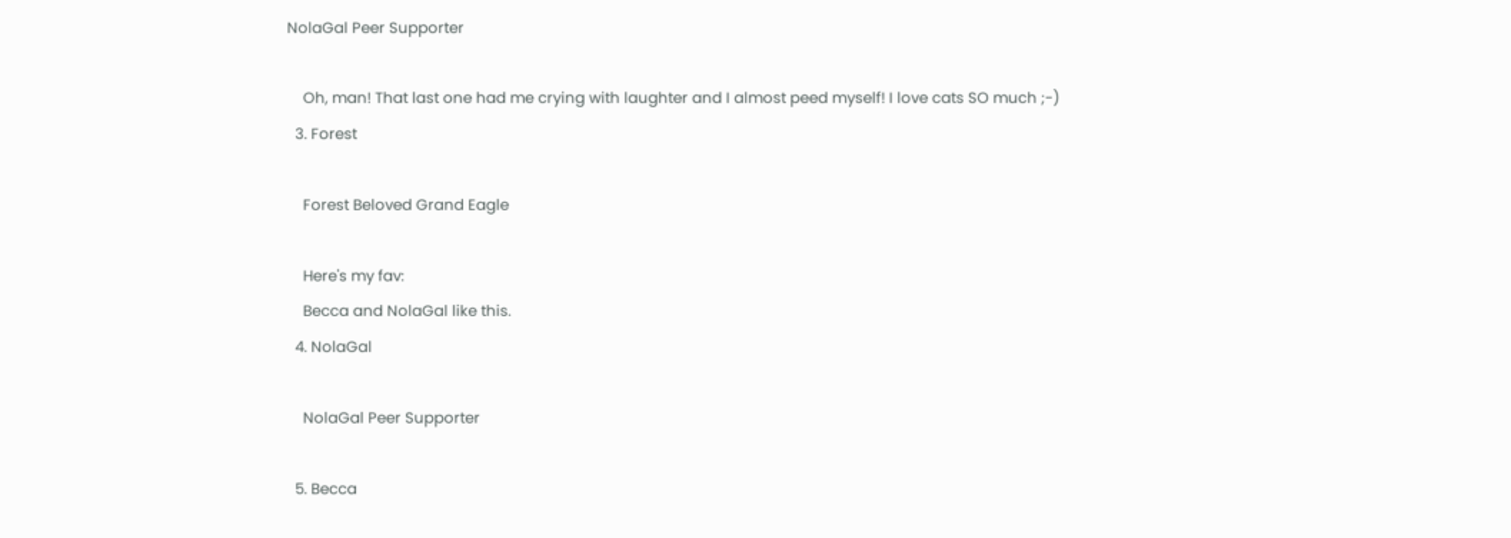NolaGal Peer Supporter

    Oh, man! That last one had me crying with laughter and I almost peed myself! I love cats SO much ;-)
  3. Forest

    Forest Beloved Grand Eagle

    Here's my fav:
    Becca and NolaGal like this.
  4. NolaGal

    NolaGal Peer Supporter

  5. Becca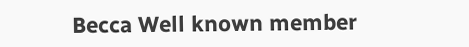Becca Well known member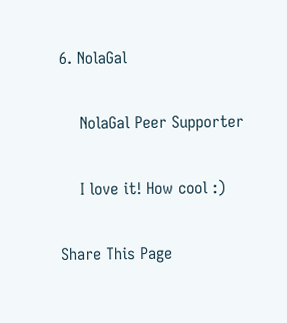6. NolaGal

    NolaGal Peer Supporter

    I love it! How cool :)

Share This Page